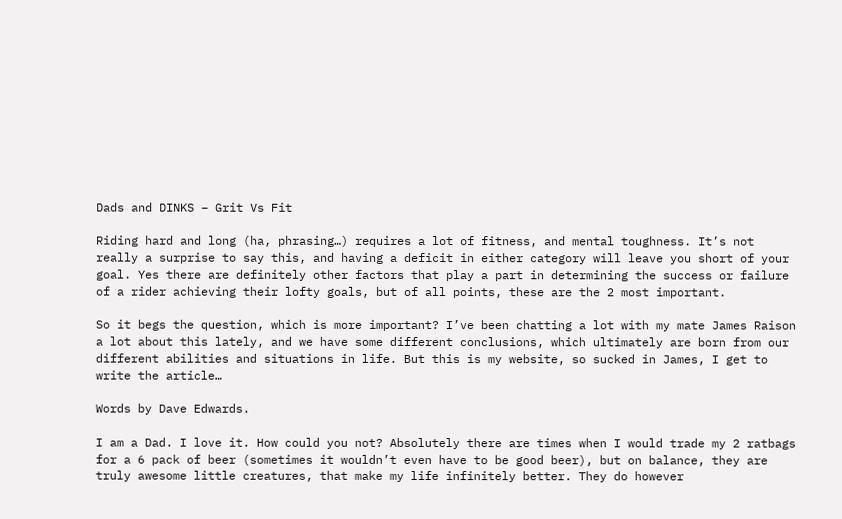Dads and DINKS – Grit Vs Fit

Riding hard and long (ha, phrasing…) requires a lot of fitness, and mental toughness. It’s not really a surprise to say this, and having a deficit in either category will leave you short of your goal. Yes there are definitely other factors that play a part in determining the success or failure of a rider achieving their lofty goals, but of all points, these are the 2 most important.

So it begs the question, which is more important? I’ve been chatting a lot with my mate James Raison a lot about this lately, and we have some different conclusions, which ultimately are born from our different abilities and situations in life. But this is my website, so sucked in James, I get to write the article…

Words by Dave Edwards.

I am a Dad. I love it. How could you not? Absolutely there are times when I would trade my 2 ratbags for a 6 pack of beer (sometimes it wouldn’t even have to be good beer), but on balance, they are truly awesome little creatures, that make my life infinitely better. They do however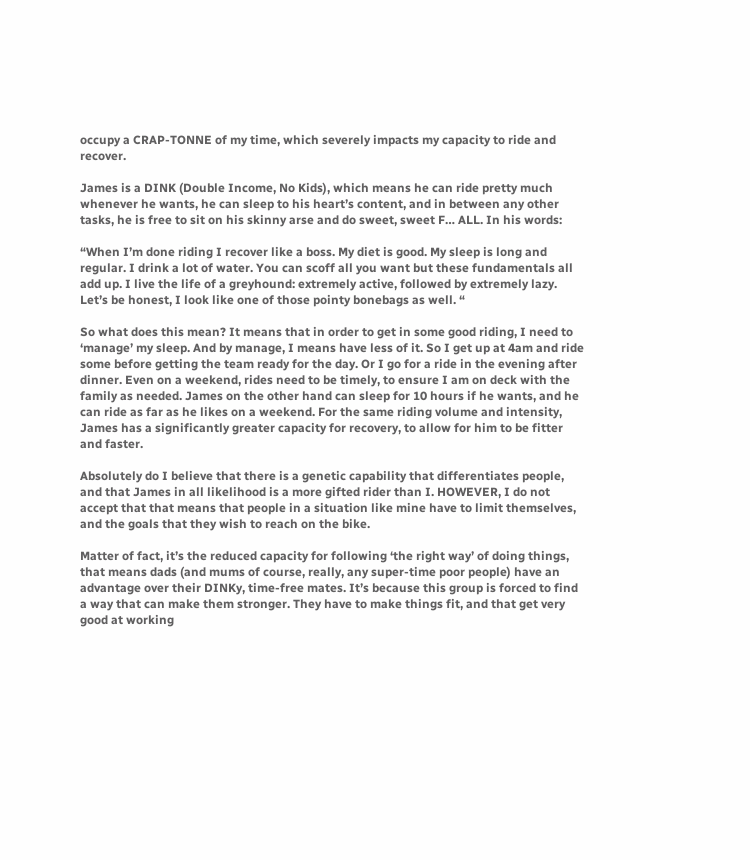occupy a CRAP-TONNE of my time, which severely impacts my capacity to ride and recover.

James is a DINK (Double Income, No Kids), which means he can ride pretty much whenever he wants, he can sleep to his heart’s content, and in between any other tasks, he is free to sit on his skinny arse and do sweet, sweet F… ALL. In his words:

“When I’m done riding I recover like a boss. My diet is good. My sleep is long and regular. I drink a lot of water. You can scoff all you want but these fundamentals all add up. I live the life of a greyhound: extremely active, followed by extremely lazy. Let’s be honest, I look like one of those pointy bonebags as well. “

So what does this mean? It means that in order to get in some good riding, I need to ‘manage’ my sleep. And by manage, I means have less of it. So I get up at 4am and ride some before getting the team ready for the day. Or I go for a ride in the evening after dinner. Even on a weekend, rides need to be timely, to ensure I am on deck with the family as needed. James on the other hand can sleep for 10 hours if he wants, and he can ride as far as he likes on a weekend. For the same riding volume and intensity, James has a significantly greater capacity for recovery, to allow for him to be fitter and faster.

Absolutely do I believe that there is a genetic capability that differentiates people, and that James in all likelihood is a more gifted rider than I. HOWEVER, I do not accept that that means that people in a situation like mine have to limit themselves, and the goals that they wish to reach on the bike.

Matter of fact, it’s the reduced capacity for following ‘the right way’ of doing things, that means dads (and mums of course, really, any super-time poor people) have an advantage over their DINKy, time-free mates. It’s because this group is forced to find a way that can make them stronger. They have to make things fit, and that get very good at working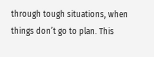through tough situations, when things don’t go to plan. This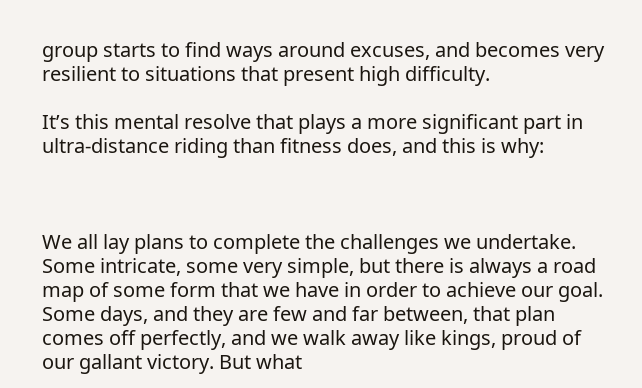group starts to find ways around excuses, and becomes very resilient to situations that present high difficulty.

It’s this mental resolve that plays a more significant part in ultra-distance riding than fitness does, and this is why:



We all lay plans to complete the challenges we undertake. Some intricate, some very simple, but there is always a road map of some form that we have in order to achieve our goal. Some days, and they are few and far between, that plan comes off perfectly, and we walk away like kings, proud of our gallant victory. But what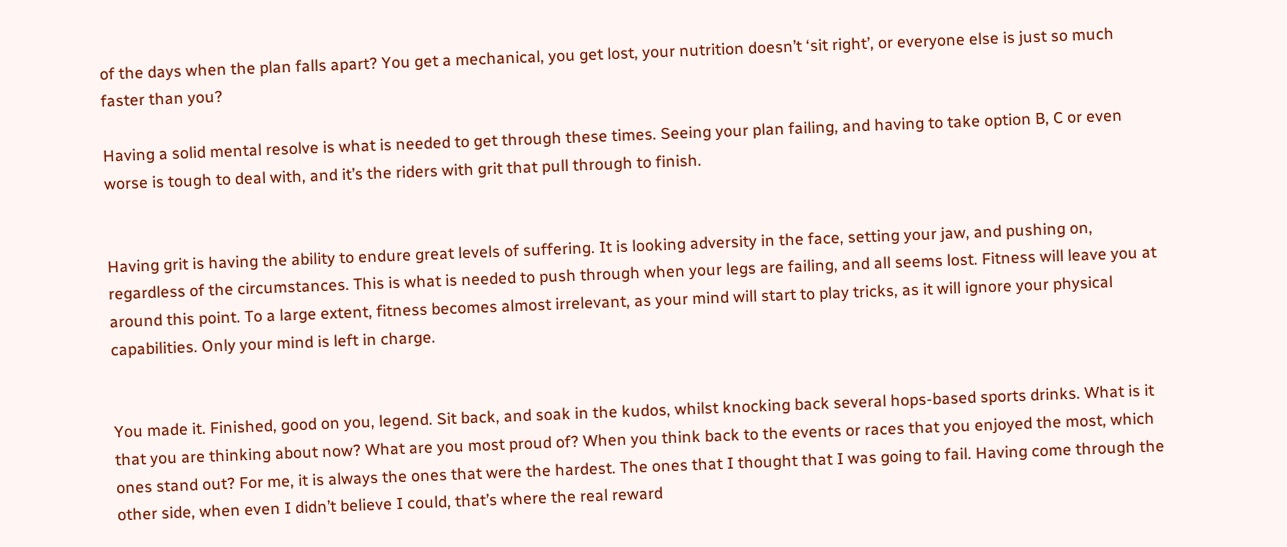of the days when the plan falls apart? You get a mechanical, you get lost, your nutrition doesn’t ‘sit right’, or everyone else is just so much faster than you?

Having a solid mental resolve is what is needed to get through these times. Seeing your plan failing, and having to take option B, C or even worse is tough to deal with, and it’s the riders with grit that pull through to finish.


Having grit is having the ability to endure great levels of suffering. It is looking adversity in the face, setting your jaw, and pushing on, regardless of the circumstances. This is what is needed to push through when your legs are failing, and all seems lost. Fitness will leave you at around this point. To a large extent, fitness becomes almost irrelevant, as your mind will start to play tricks, as it will ignore your physical capabilities. Only your mind is left in charge.


You made it. Finished, good on you, legend. Sit back, and soak in the kudos, whilst knocking back several hops-based sports drinks. What is it that you are thinking about now? What are you most proud of? When you think back to the events or races that you enjoyed the most, which ones stand out? For me, it is always the ones that were the hardest. The ones that I thought that I was going to fail. Having come through the other side, when even I didn’t believe I could, that’s where the real reward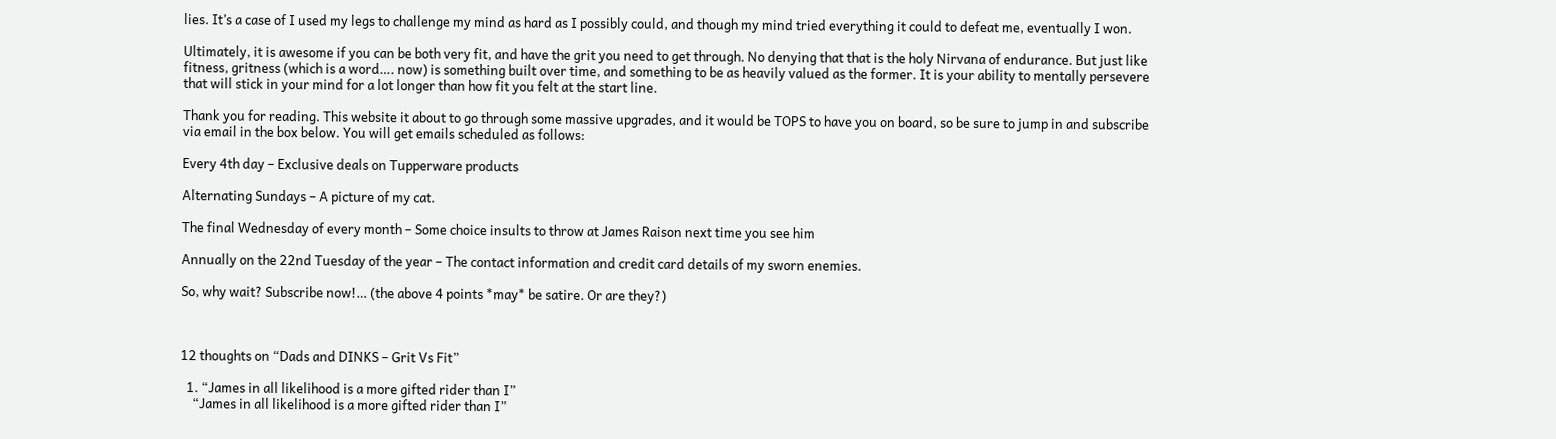lies. It’s a case of I used my legs to challenge my mind as hard as I possibly could, and though my mind tried everything it could to defeat me, eventually I won.

Ultimately, it is awesome if you can be both very fit, and have the grit you need to get through. No denying that that is the holy Nirvana of endurance. But just like fitness, gritness (which is a word…. now) is something built over time, and something to be as heavily valued as the former. It is your ability to mentally persevere that will stick in your mind for a lot longer than how fit you felt at the start line.

Thank you for reading. This website it about to go through some massive upgrades, and it would be TOPS to have you on board, so be sure to jump in and subscribe via email in the box below. You will get emails scheduled as follows:

Every 4th day – Exclusive deals on Tupperware products

Alternating Sundays – A picture of my cat.

The final Wednesday of every month – Some choice insults to throw at James Raison next time you see him

Annually on the 22nd Tuesday of the year – The contact information and credit card details of my sworn enemies.

So, why wait? Subscribe now!… (the above 4 points *may* be satire. Or are they?)



12 thoughts on “Dads and DINKS – Grit Vs Fit”

  1. “James in all likelihood is a more gifted rider than I”
    “James in all likelihood is a more gifted rider than I”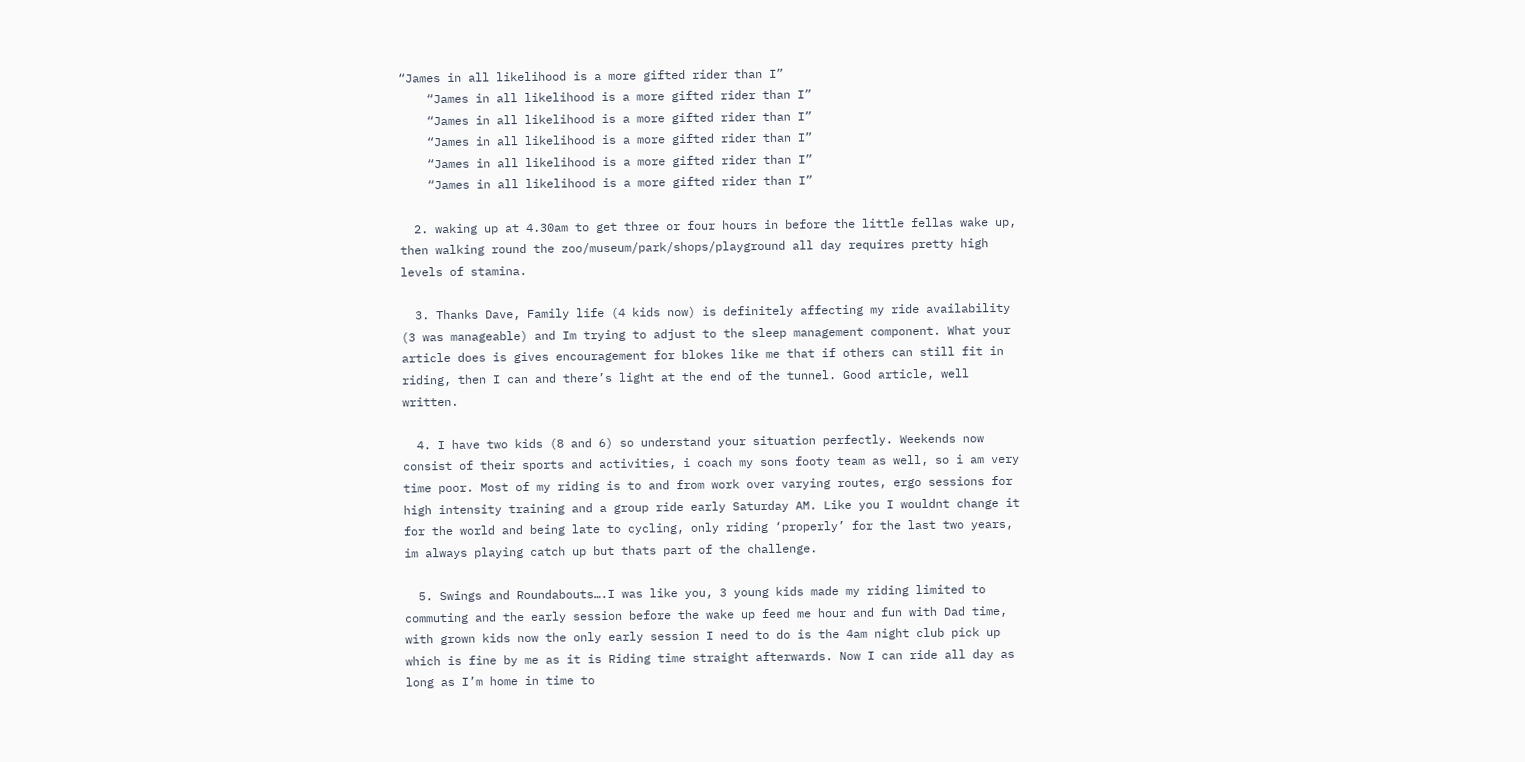“James in all likelihood is a more gifted rider than I”
    “James in all likelihood is a more gifted rider than I”
    “James in all likelihood is a more gifted rider than I”
    “James in all likelihood is a more gifted rider than I”
    “James in all likelihood is a more gifted rider than I”
    “James in all likelihood is a more gifted rider than I”

  2. waking up at 4.30am to get three or four hours in before the little fellas wake up, then walking round the zoo/museum/park/shops/playground all day requires pretty high levels of stamina.

  3. Thanks Dave, Family life (4 kids now) is definitely affecting my ride availability (3 was manageable) and Im trying to adjust to the sleep management component. What your article does is gives encouragement for blokes like me that if others can still fit in riding, then I can and there’s light at the end of the tunnel. Good article, well written.

  4. I have two kids (8 and 6) so understand your situation perfectly. Weekends now consist of their sports and activities, i coach my sons footy team as well, so i am very time poor. Most of my riding is to and from work over varying routes, ergo sessions for high intensity training and a group ride early Saturday AM. Like you I wouldnt change it for the world and being late to cycling, only riding ‘properly’ for the last two years, im always playing catch up but thats part of the challenge.

  5. Swings and Roundabouts….I was like you, 3 young kids made my riding limited to commuting and the early session before the wake up feed me hour and fun with Dad time, with grown kids now the only early session I need to do is the 4am night club pick up which is fine by me as it is Riding time straight afterwards. Now I can ride all day as long as I’m home in time to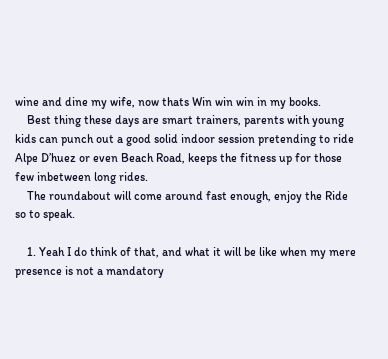wine and dine my wife, now thats Win win win in my books.
    Best thing these days are smart trainers, parents with young kids can punch out a good solid indoor session pretending to ride Alpe D’huez or even Beach Road, keeps the fitness up for those few inbetween long rides.
    The roundabout will come around fast enough, enjoy the Ride so to speak.

    1. Yeah I do think of that, and what it will be like when my mere presence is not a mandatory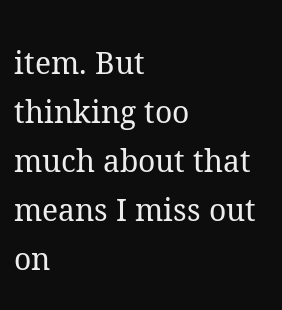item. But thinking too much about that means I miss out on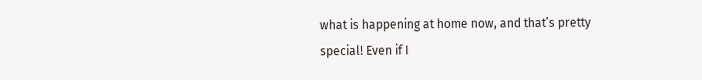what is happening at home now, and that’s pretty special! Even if I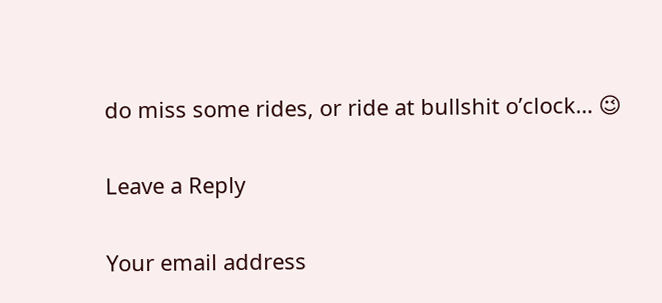do miss some rides, or ride at bullshit o’clock… 😉

Leave a Reply

Your email address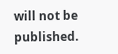will not be published.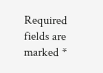Required fields are marked *